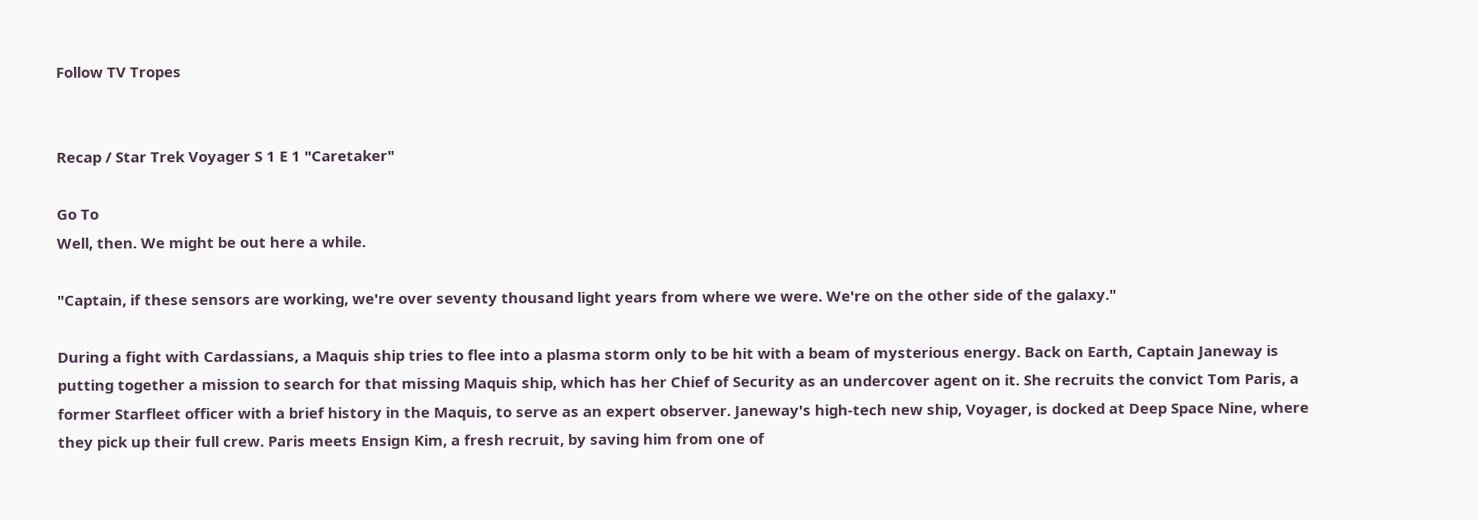Follow TV Tropes


Recap / Star Trek Voyager S 1 E 1 "Caretaker"

Go To
Well, then. We might be out here a while.

"Captain, if these sensors are working, we're over seventy thousand light years from where we were. We're on the other side of the galaxy."

During a fight with Cardassians, a Maquis ship tries to flee into a plasma storm only to be hit with a beam of mysterious energy. Back on Earth, Captain Janeway is putting together a mission to search for that missing Maquis ship, which has her Chief of Security as an undercover agent on it. She recruits the convict Tom Paris, a former Starfleet officer with a brief history in the Maquis, to serve as an expert observer. Janeway's high-tech new ship, Voyager, is docked at Deep Space Nine, where they pick up their full crew. Paris meets Ensign Kim, a fresh recruit, by saving him from one of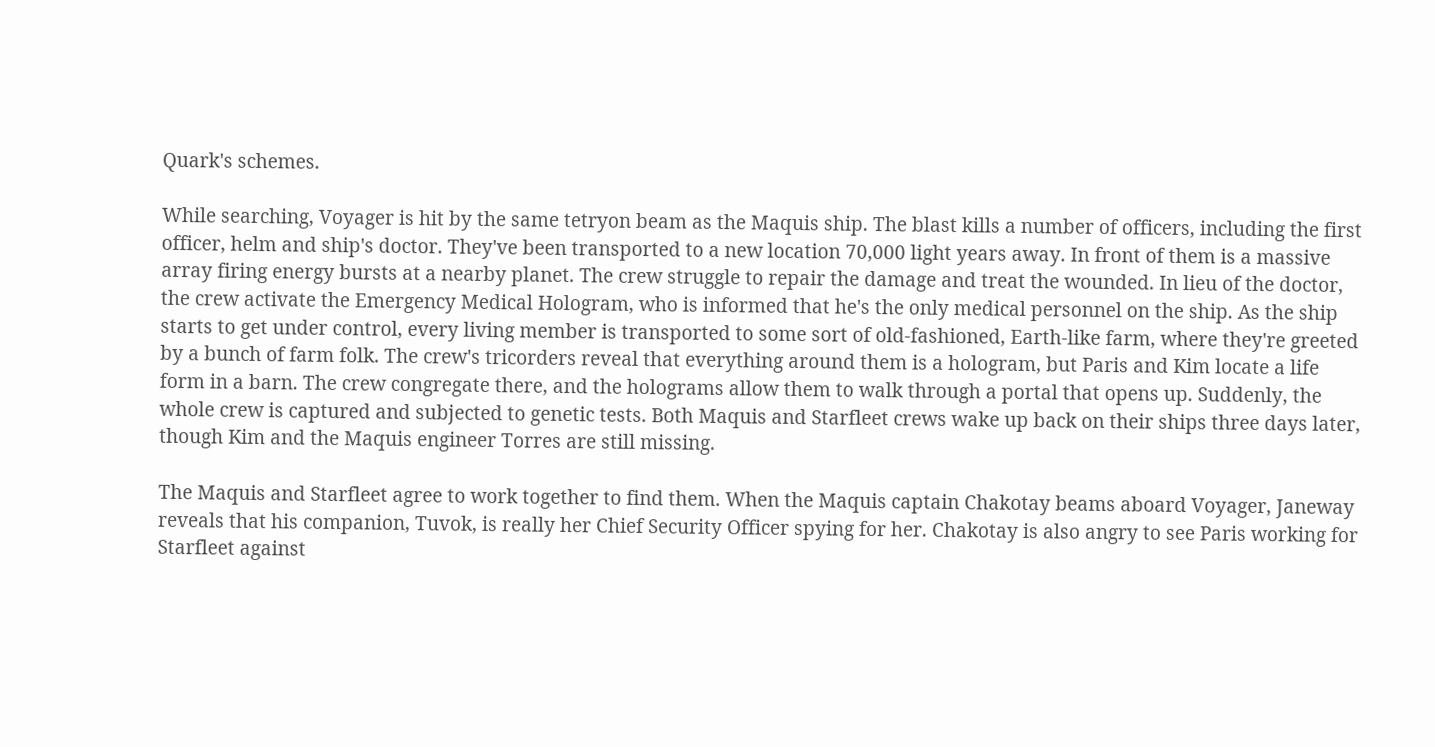Quark's schemes.

While searching, Voyager is hit by the same tetryon beam as the Maquis ship. The blast kills a number of officers, including the first officer, helm and ship's doctor. They've been transported to a new location 70,000 light years away. In front of them is a massive array firing energy bursts at a nearby planet. The crew struggle to repair the damage and treat the wounded. In lieu of the doctor, the crew activate the Emergency Medical Hologram, who is informed that he's the only medical personnel on the ship. As the ship starts to get under control, every living member is transported to some sort of old-fashioned, Earth-like farm, where they're greeted by a bunch of farm folk. The crew's tricorders reveal that everything around them is a hologram, but Paris and Kim locate a life form in a barn. The crew congregate there, and the holograms allow them to walk through a portal that opens up. Suddenly, the whole crew is captured and subjected to genetic tests. Both Maquis and Starfleet crews wake up back on their ships three days later, though Kim and the Maquis engineer Torres are still missing.

The Maquis and Starfleet agree to work together to find them. When the Maquis captain Chakotay beams aboard Voyager, Janeway reveals that his companion, Tuvok, is really her Chief Security Officer spying for her. Chakotay is also angry to see Paris working for Starfleet against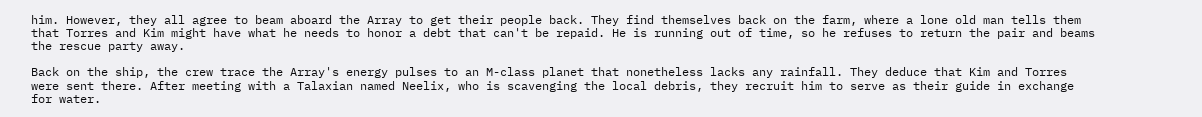him. However, they all agree to beam aboard the Array to get their people back. They find themselves back on the farm, where a lone old man tells them that Torres and Kim might have what he needs to honor a debt that can't be repaid. He is running out of time, so he refuses to return the pair and beams the rescue party away.

Back on the ship, the crew trace the Array's energy pulses to an M-class planet that nonetheless lacks any rainfall. They deduce that Kim and Torres were sent there. After meeting with a Talaxian named Neelix, who is scavenging the local debris, they recruit him to serve as their guide in exchange for water.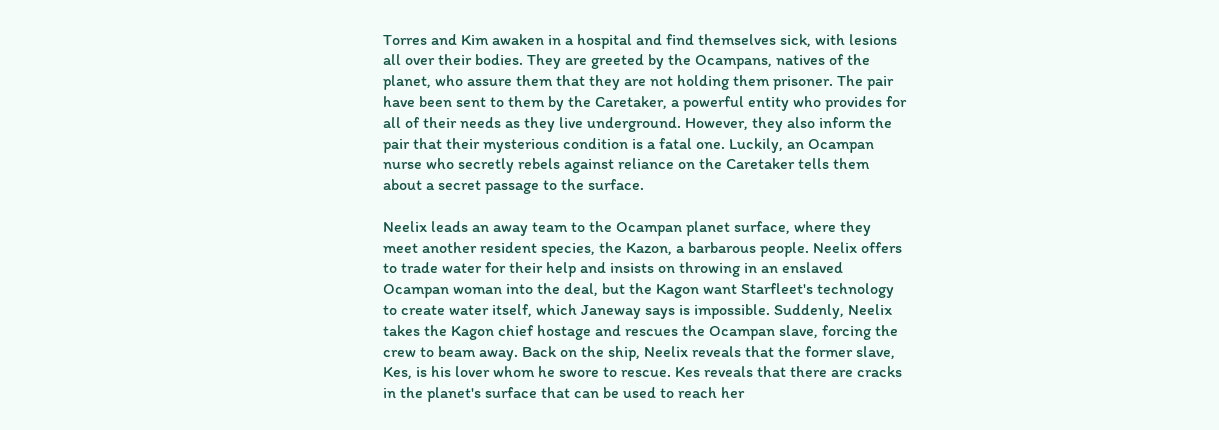Torres and Kim awaken in a hospital and find themselves sick, with lesions all over their bodies. They are greeted by the Ocampans, natives of the planet, who assure them that they are not holding them prisoner. The pair have been sent to them by the Caretaker, a powerful entity who provides for all of their needs as they live underground. However, they also inform the pair that their mysterious condition is a fatal one. Luckily, an Ocampan nurse who secretly rebels against reliance on the Caretaker tells them about a secret passage to the surface.

Neelix leads an away team to the Ocampan planet surface, where they meet another resident species, the Kazon, a barbarous people. Neelix offers to trade water for their help and insists on throwing in an enslaved Ocampan woman into the deal, but the Kagon want Starfleet's technology to create water itself, which Janeway says is impossible. Suddenly, Neelix takes the Kagon chief hostage and rescues the Ocampan slave, forcing the crew to beam away. Back on the ship, Neelix reveals that the former slave, Kes, is his lover whom he swore to rescue. Kes reveals that there are cracks in the planet's surface that can be used to reach her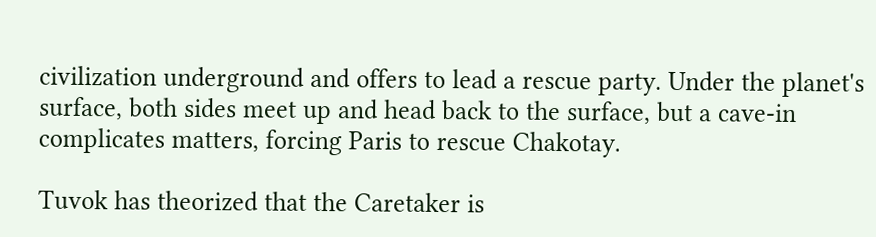civilization underground and offers to lead a rescue party. Under the planet's surface, both sides meet up and head back to the surface, but a cave-in complicates matters, forcing Paris to rescue Chakotay.

Tuvok has theorized that the Caretaker is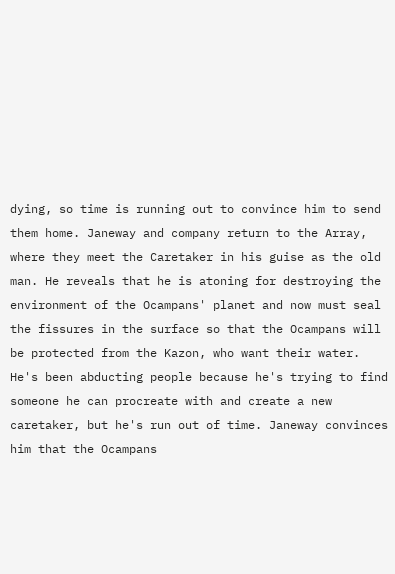dying, so time is running out to convince him to send them home. Janeway and company return to the Array, where they meet the Caretaker in his guise as the old man. He reveals that he is atoning for destroying the environment of the Ocampans' planet and now must seal the fissures in the surface so that the Ocampans will be protected from the Kazon, who want their water. He's been abducting people because he's trying to find someone he can procreate with and create a new caretaker, but he's run out of time. Janeway convinces him that the Ocampans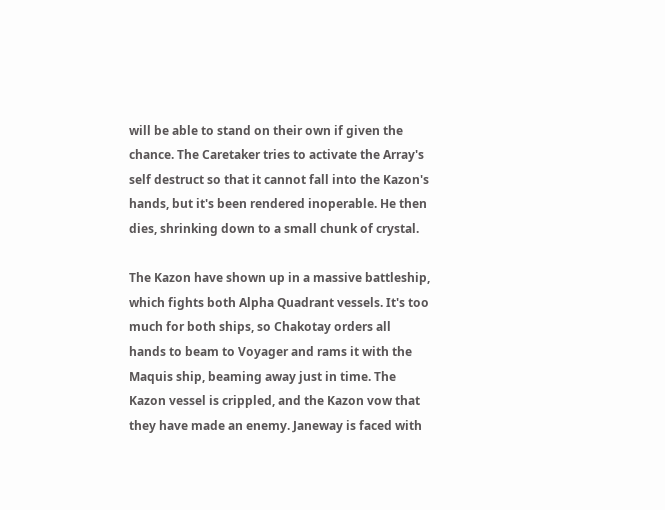will be able to stand on their own if given the chance. The Caretaker tries to activate the Array's self destruct so that it cannot fall into the Kazon's hands, but it's been rendered inoperable. He then dies, shrinking down to a small chunk of crystal.

The Kazon have shown up in a massive battleship, which fights both Alpha Quadrant vessels. It's too much for both ships, so Chakotay orders all hands to beam to Voyager and rams it with the Maquis ship, beaming away just in time. The Kazon vessel is crippled, and the Kazon vow that they have made an enemy. Janeway is faced with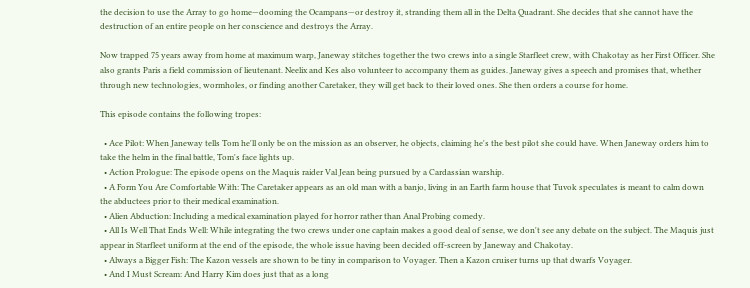the decision to use the Array to go home—dooming the Ocampans—or destroy it, stranding them all in the Delta Quadrant. She decides that she cannot have the destruction of an entire people on her conscience and destroys the Array.

Now trapped 75 years away from home at maximum warp, Janeway stitches together the two crews into a single Starfleet crew, with Chakotay as her First Officer. She also grants Paris a field commission of lieutenant. Neelix and Kes also volunteer to accompany them as guides. Janeway gives a speech and promises that, whether through new technologies, wormholes, or finding another Caretaker, they will get back to their loved ones. She then orders a course for home.

This episode contains the following tropes:

  • Ace Pilot: When Janeway tells Tom he'll only be on the mission as an observer, he objects, claiming he's the best pilot she could have. When Janeway orders him to take the helm in the final battle, Tom's face lights up.
  • Action Prologue: The episode opens on the Maquis raider Val Jean being pursued by a Cardassian warship.
  • A Form You Are Comfortable With: The Caretaker appears as an old man with a banjo, living in an Earth farm house that Tuvok speculates is meant to calm down the abductees prior to their medical examination.
  • Alien Abduction: Including a medical examination played for horror rather than Anal Probing comedy.
  • All Is Well That Ends Well: While integrating the two crews under one captain makes a good deal of sense, we don't see any debate on the subject. The Maquis just appear in Starfleet uniform at the end of the episode, the whole issue having been decided off-screen by Janeway and Chakotay.
  • Always a Bigger Fish: The Kazon vessels are shown to be tiny in comparison to Voyager. Then a Kazon cruiser turns up that dwarfs Voyager.
  • And I Must Scream: And Harry Kim does just that as a long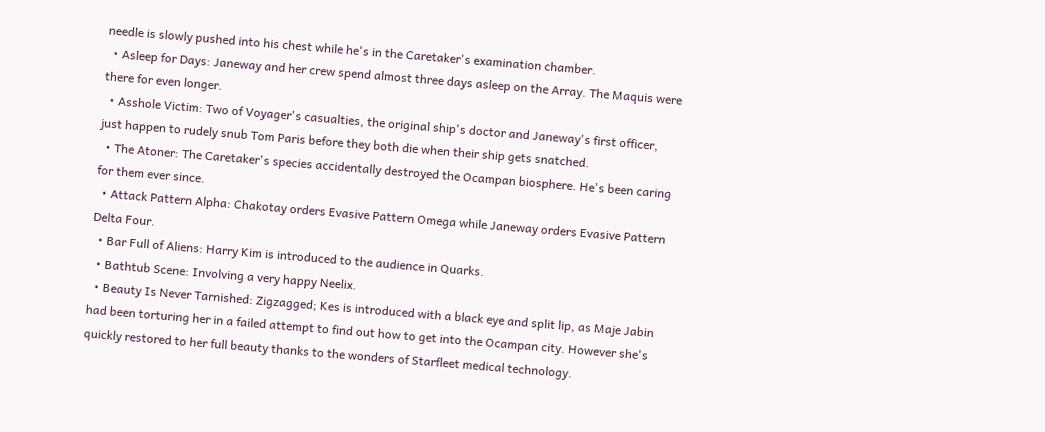needle is slowly pushed into his chest while he's in the Caretaker's examination chamber.
  • Asleep for Days: Janeway and her crew spend almost three days asleep on the Array. The Maquis were there for even longer.
  • Asshole Victim: Two of Voyager's casualties, the original ship's doctor and Janeway's first officer, just happen to rudely snub Tom Paris before they both die when their ship gets snatched.
  • The Atoner: The Caretaker's species accidentally destroyed the Ocampan biosphere. He's been caring for them ever since.
  • Attack Pattern Alpha: Chakotay orders Evasive Pattern Omega while Janeway orders Evasive Pattern Delta Four.
  • Bar Full of Aliens: Harry Kim is introduced to the audience in Quarks.
  • Bathtub Scene: Involving a very happy Neelix.
  • Beauty Is Never Tarnished: Zigzagged; Kes is introduced with a black eye and split lip, as Maje Jabin had been torturing her in a failed attempt to find out how to get into the Ocampan city. However she's quickly restored to her full beauty thanks to the wonders of Starfleet medical technology.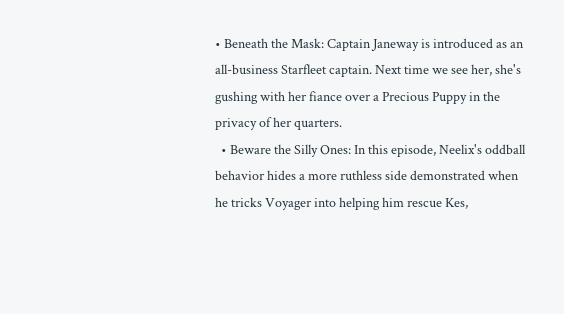• Beneath the Mask: Captain Janeway is introduced as an all-business Starfleet captain. Next time we see her, she's gushing with her fiance over a Precious Puppy in the privacy of her quarters.
  • Beware the Silly Ones: In this episode, Neelix's oddball behavior hides a more ruthless side demonstrated when he tricks Voyager into helping him rescue Kes,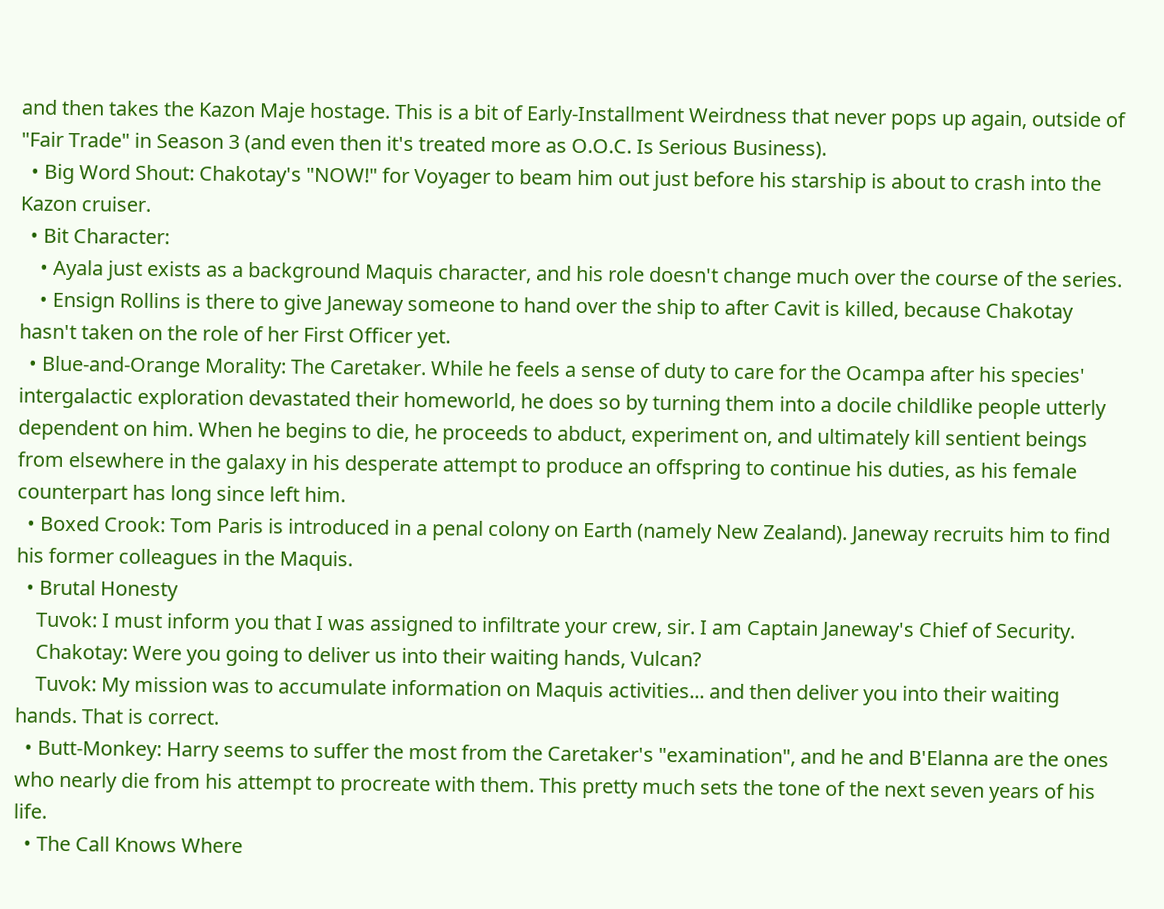and then takes the Kazon Maje hostage. This is a bit of Early-Installment Weirdness that never pops up again, outside of "Fair Trade" in Season 3 (and even then it's treated more as O.O.C. Is Serious Business).
  • Big Word Shout: Chakotay's "NOW!" for Voyager to beam him out just before his starship is about to crash into the Kazon cruiser.
  • Bit Character:
    • Ayala just exists as a background Maquis character, and his role doesn't change much over the course of the series.
    • Ensign Rollins is there to give Janeway someone to hand over the ship to after Cavit is killed, because Chakotay hasn't taken on the role of her First Officer yet.
  • Blue-and-Orange Morality: The Caretaker. While he feels a sense of duty to care for the Ocampa after his species' intergalactic exploration devastated their homeworld, he does so by turning them into a docile childlike people utterly dependent on him. When he begins to die, he proceeds to abduct, experiment on, and ultimately kill sentient beings from elsewhere in the galaxy in his desperate attempt to produce an offspring to continue his duties, as his female counterpart has long since left him.
  • Boxed Crook: Tom Paris is introduced in a penal colony on Earth (namely New Zealand). Janeway recruits him to find his former colleagues in the Maquis.
  • Brutal Honesty
    Tuvok: I must inform you that I was assigned to infiltrate your crew, sir. I am Captain Janeway's Chief of Security.
    Chakotay: Were you going to deliver us into their waiting hands, Vulcan?
    Tuvok: My mission was to accumulate information on Maquis activities... and then deliver you into their waiting hands. That is correct.
  • Butt-Monkey: Harry seems to suffer the most from the Caretaker's "examination", and he and B'Elanna are the ones who nearly die from his attempt to procreate with them. This pretty much sets the tone of the next seven years of his life.
  • The Call Knows Where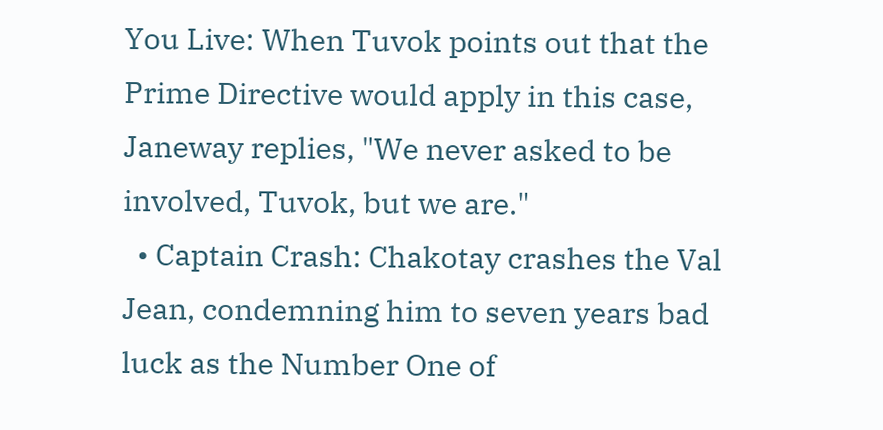You Live: When Tuvok points out that the Prime Directive would apply in this case, Janeway replies, "We never asked to be involved, Tuvok, but we are."
  • Captain Crash: Chakotay crashes the Val Jean, condemning him to seven years bad luck as the Number One of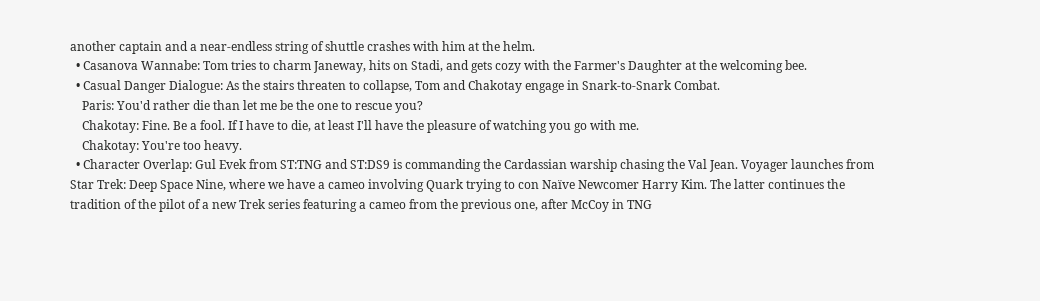another captain and a near-endless string of shuttle crashes with him at the helm.
  • Casanova Wannabe: Tom tries to charm Janeway, hits on Stadi, and gets cozy with the Farmer's Daughter at the welcoming bee.
  • Casual Danger Dialogue: As the stairs threaten to collapse, Tom and Chakotay engage in Snark-to-Snark Combat.
    Paris: You'd rather die than let me be the one to rescue you?
    Chakotay: Fine. Be a fool. If I have to die, at least I'll have the pleasure of watching you go with me.
    Chakotay: You're too heavy.
  • Character Overlap: Gul Evek from ST:TNG and ST:DS9 is commanding the Cardassian warship chasing the Val Jean. Voyager launches from Star Trek: Deep Space Nine, where we have a cameo involving Quark trying to con Naïve Newcomer Harry Kim. The latter continues the tradition of the pilot of a new Trek series featuring a cameo from the previous one, after McCoy in TNG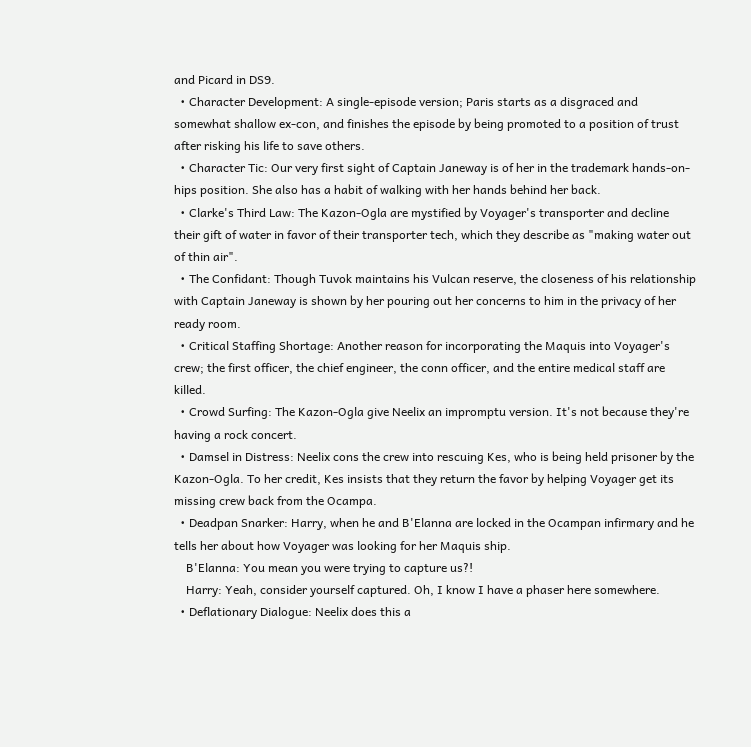and Picard in DS9.
  • Character Development: A single-episode version; Paris starts as a disgraced and somewhat shallow ex-con, and finishes the episode by being promoted to a position of trust after risking his life to save others.
  • Character Tic: Our very first sight of Captain Janeway is of her in the trademark hands-on-hips position. She also has a habit of walking with her hands behind her back.
  • Clarke's Third Law: The Kazon-Ogla are mystified by Voyager's transporter and decline their gift of water in favor of their transporter tech, which they describe as "making water out of thin air".
  • The Confidant: Though Tuvok maintains his Vulcan reserve, the closeness of his relationship with Captain Janeway is shown by her pouring out her concerns to him in the privacy of her ready room.
  • Critical Staffing Shortage: Another reason for incorporating the Maquis into Voyager's crew; the first officer, the chief engineer, the conn officer, and the entire medical staff are killed.
  • Crowd Surfing: The Kazon-Ogla give Neelix an impromptu version. It's not because they're having a rock concert.
  • Damsel in Distress: Neelix cons the crew into rescuing Kes, who is being held prisoner by the Kazon-Ogla. To her credit, Kes insists that they return the favor by helping Voyager get its missing crew back from the Ocampa.
  • Deadpan Snarker: Harry, when he and B'Elanna are locked in the Ocampan infirmary and he tells her about how Voyager was looking for her Maquis ship.
    B'Elanna: You mean you were trying to capture us?!
    Harry: Yeah, consider yourself captured. Oh, I know I have a phaser here somewhere.
  • Deflationary Dialogue: Neelix does this a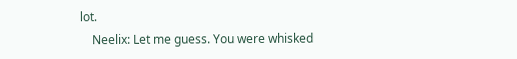lot.
    Neelix: Let me guess. You were whisked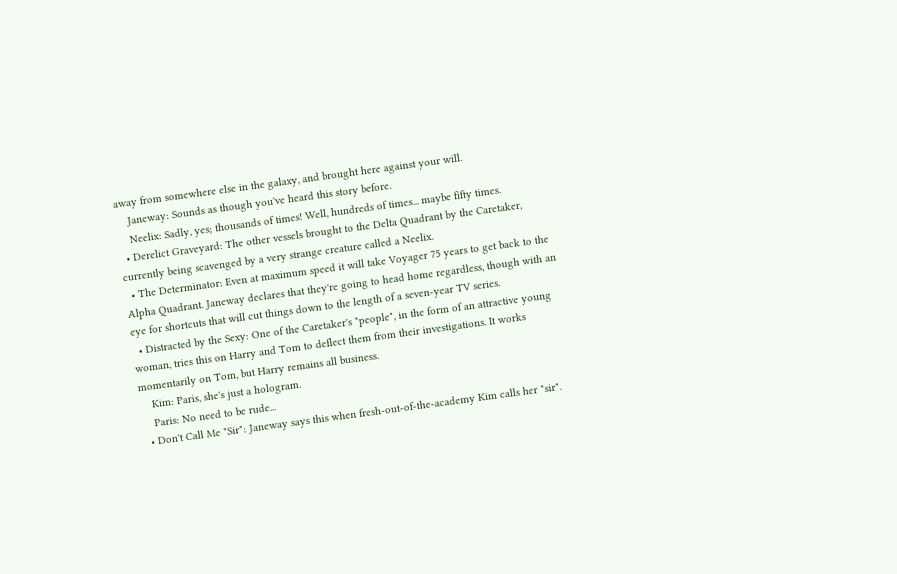away from somewhere else in the galaxy, and brought here against your will.
    Janeway: Sounds as though you've heard this story before.
    Neelix: Sadly, yes; thousands of times! Well, hundreds of times... maybe fifty times.
  • Derelict Graveyard: The other vessels brought to the Delta Quadrant by the Caretaker, currently being scavenged by a very strange creature called a Neelix.
  • The Determinator: Even at maximum speed it will take Voyager 75 years to get back to the Alpha Quadrant. Janeway declares that they're going to head home regardless, though with an eye for shortcuts that will cut things down to the length of a seven-year TV series.
  • Distracted by the Sexy: One of the Caretaker's "people", in the form of an attractive young woman, tries this on Harry and Tom to deflect them from their investigations. It works momentarily on Tom, but Harry remains all business.
    Kim: Paris, she's just a hologram.
    Paris: No need to be rude...
  • Don't Call Me "Sir": Janeway says this when fresh-out-of-the-academy Kim calls her "sir".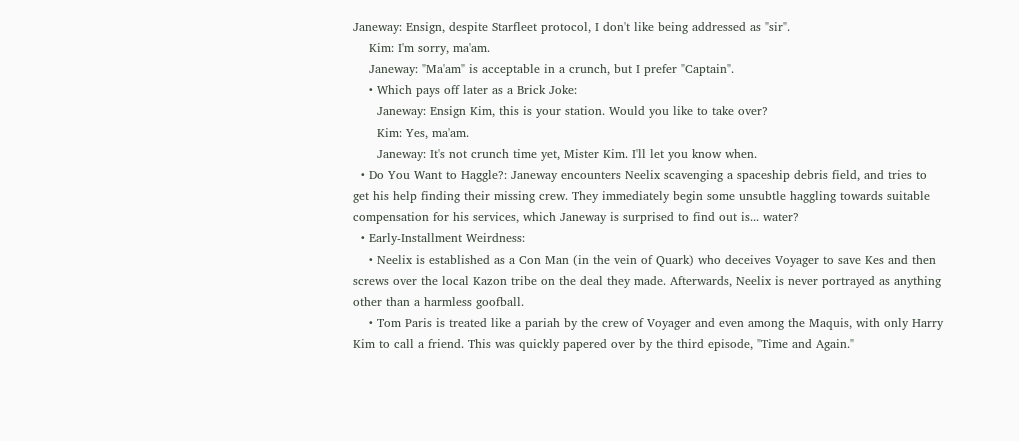Janeway: Ensign, despite Starfleet protocol, I don't like being addressed as "sir".
    Kim: I'm sorry, ma'am.
    Janeway: "Ma'am" is acceptable in a crunch, but I prefer "Captain".
    • Which pays off later as a Brick Joke:
      Janeway: Ensign Kim, this is your station. Would you like to take over?
      Kim: Yes, ma'am.
      Janeway: It's not crunch time yet, Mister Kim. I'll let you know when.
  • Do You Want to Haggle?: Janeway encounters Neelix scavenging a spaceship debris field, and tries to get his help finding their missing crew. They immediately begin some unsubtle haggling towards suitable compensation for his services, which Janeway is surprised to find out is... water?
  • Early-Installment Weirdness:
    • Neelix is established as a Con Man (in the vein of Quark) who deceives Voyager to save Kes and then screws over the local Kazon tribe on the deal they made. Afterwards, Neelix is never portrayed as anything other than a harmless goofball.
    • Tom Paris is treated like a pariah by the crew of Voyager and even among the Maquis, with only Harry Kim to call a friend. This was quickly papered over by the third episode, "Time and Again."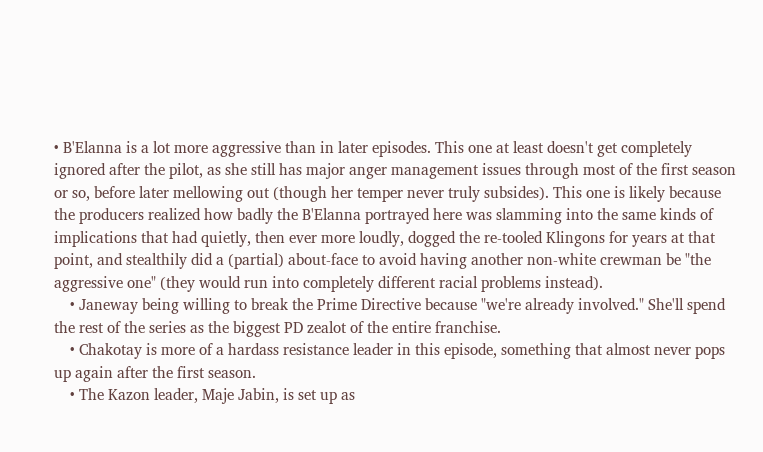• B'Elanna is a lot more aggressive than in later episodes. This one at least doesn't get completely ignored after the pilot, as she still has major anger management issues through most of the first season or so, before later mellowing out (though her temper never truly subsides). This one is likely because the producers realized how badly the B'Elanna portrayed here was slamming into the same kinds of implications that had quietly, then ever more loudly, dogged the re-tooled Klingons for years at that point, and stealthily did a (partial) about-face to avoid having another non-white crewman be "the aggressive one" (they would run into completely different racial problems instead).
    • Janeway being willing to break the Prime Directive because "we're already involved." She'll spend the rest of the series as the biggest PD zealot of the entire franchise.
    • Chakotay is more of a hardass resistance leader in this episode, something that almost never pops up again after the first season.
    • The Kazon leader, Maje Jabin, is set up as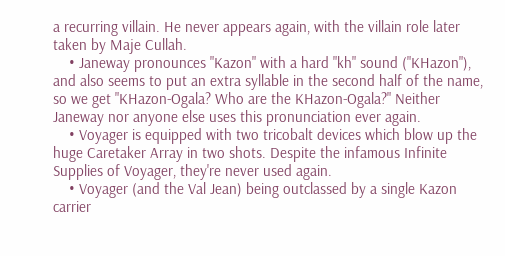a recurring villain. He never appears again, with the villain role later taken by Maje Cullah.
    • Janeway pronounces "Kazon" with a hard "kh" sound ("KHazon"), and also seems to put an extra syllable in the second half of the name, so we get "KHazon-Ogala? Who are the KHazon-Ogala?" Neither Janeway nor anyone else uses this pronunciation ever again.
    • Voyager is equipped with two tricobalt devices which blow up the huge Caretaker Array in two shots. Despite the infamous Infinite Supplies of Voyager, they're never used again.
    • Voyager (and the Val Jean) being outclassed by a single Kazon carrier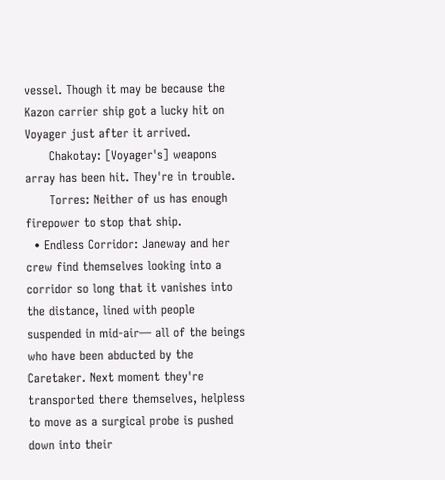vessel. Though it may be because the Kazon carrier ship got a lucky hit on Voyager just after it arrived.
      Chakotay: [Voyager's] weapons array has been hit. They're in trouble.
      Torres: Neither of us has enough firepower to stop that ship.
  • Endless Corridor: Janeway and her crew find themselves looking into a corridor so long that it vanishes into the distance, lined with people suspended in mid-air— all of the beings who have been abducted by the Caretaker. Next moment they're transported there themselves, helpless to move as a surgical probe is pushed down into their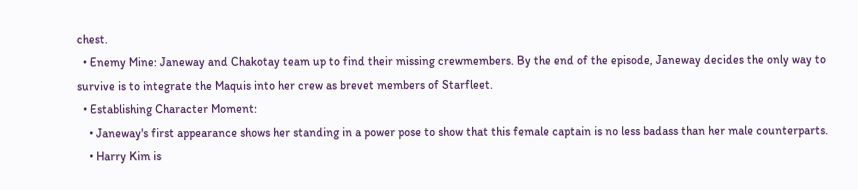chest.
  • Enemy Mine: Janeway and Chakotay team up to find their missing crewmembers. By the end of the episode, Janeway decides the only way to survive is to integrate the Maquis into her crew as brevet members of Starfleet.
  • Establishing Character Moment:
    • Janeway's first appearance shows her standing in a power pose to show that this female captain is no less badass than her male counterparts.
    • Harry Kim is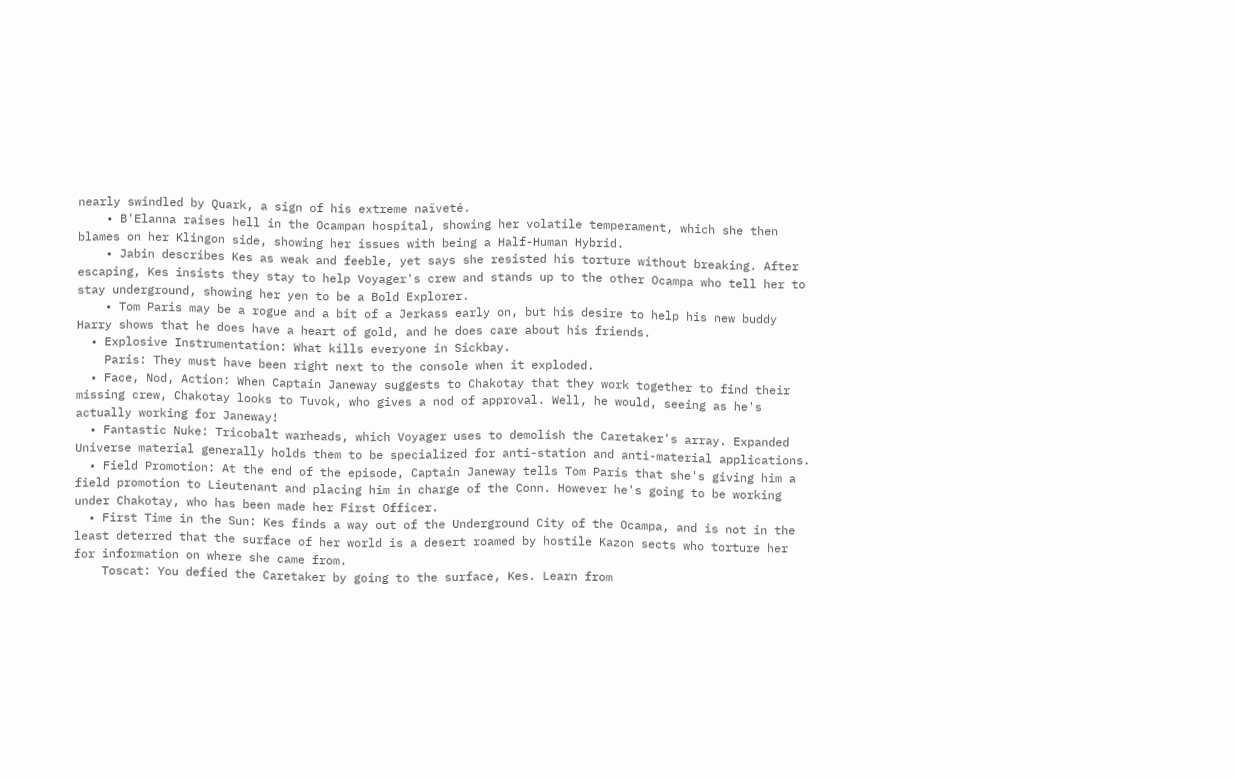nearly swindled by Quark, a sign of his extreme naïveté.
    • B'Elanna raises hell in the Ocampan hospital, showing her volatile temperament, which she then blames on her Klingon side, showing her issues with being a Half-Human Hybrid.
    • Jabin describes Kes as weak and feeble, yet says she resisted his torture without breaking. After escaping, Kes insists they stay to help Voyager's crew and stands up to the other Ocampa who tell her to stay underground, showing her yen to be a Bold Explorer.
    • Tom Paris may be a rogue and a bit of a Jerkass early on, but his desire to help his new buddy Harry shows that he does have a heart of gold, and he does care about his friends.
  • Explosive Instrumentation: What kills everyone in Sickbay.
    Paris: They must have been right next to the console when it exploded.
  • Face, Nod, Action: When Captain Janeway suggests to Chakotay that they work together to find their missing crew, Chakotay looks to Tuvok, who gives a nod of approval. Well, he would, seeing as he's actually working for Janeway!
  • Fantastic Nuke: Tricobalt warheads, which Voyager uses to demolish the Caretaker's array. Expanded Universe material generally holds them to be specialized for anti-station and anti-material applications.
  • Field Promotion: At the end of the episode, Captain Janeway tells Tom Paris that she's giving him a field promotion to Lieutenant and placing him in charge of the Conn. However he's going to be working under Chakotay, who has been made her First Officer.
  • First Time in the Sun: Kes finds a way out of the Underground City of the Ocampa, and is not in the least deterred that the surface of her world is a desert roamed by hostile Kazon sects who torture her for information on where she came from.
    Toscat: You defied the Caretaker by going to the surface, Kes. Learn from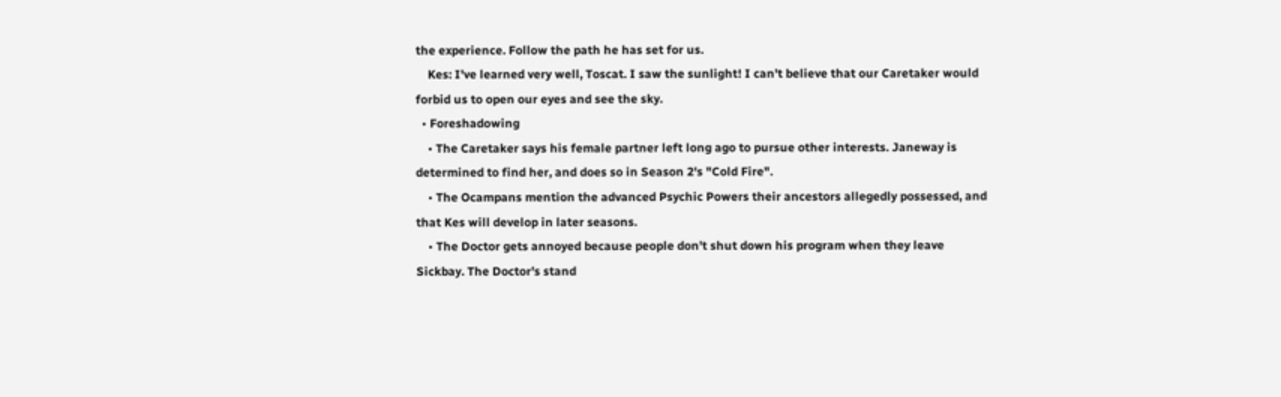the experience. Follow the path he has set for us.
    Kes: I've learned very well, Toscat. I saw the sunlight! I can't believe that our Caretaker would forbid us to open our eyes and see the sky.
  • Foreshadowing
    • The Caretaker says his female partner left long ago to pursue other interests. Janeway is determined to find her, and does so in Season 2's "Cold Fire".
    • The Ocampans mention the advanced Psychic Powers their ancestors allegedly possessed, and that Kes will develop in later seasons.
    • The Doctor gets annoyed because people don't shut down his program when they leave Sickbay. The Doctor's stand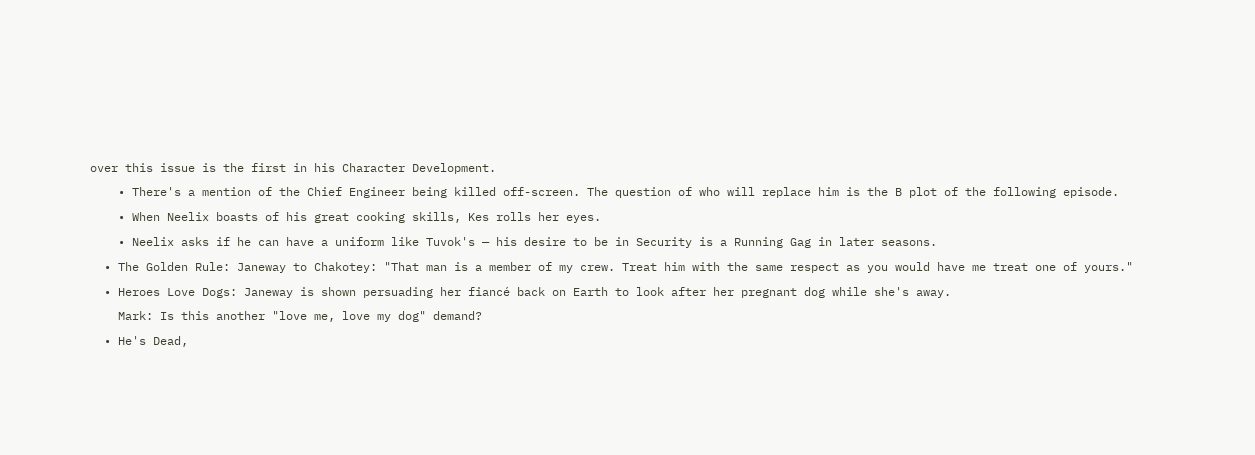over this issue is the first in his Character Development.
    • There's a mention of the Chief Engineer being killed off-screen. The question of who will replace him is the B plot of the following episode.
    • When Neelix boasts of his great cooking skills, Kes rolls her eyes.
    • Neelix asks if he can have a uniform like Tuvok's — his desire to be in Security is a Running Gag in later seasons.
  • The Golden Rule: Janeway to Chakotey: "That man is a member of my crew. Treat him with the same respect as you would have me treat one of yours."
  • Heroes Love Dogs: Janeway is shown persuading her fiancé back on Earth to look after her pregnant dog while she's away.
    Mark: Is this another "love me, love my dog" demand?
  • He's Dead,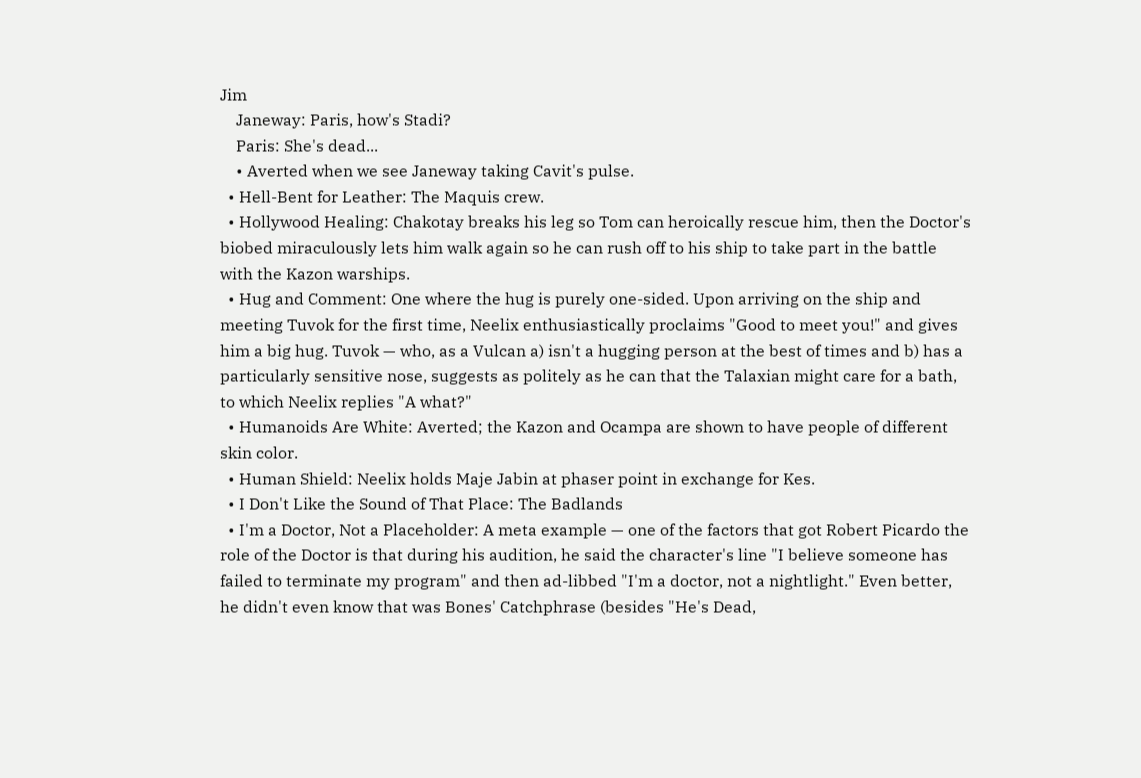Jim
    Janeway: Paris, how's Stadi?
    Paris: She's dead...
    • Averted when we see Janeway taking Cavit's pulse.
  • Hell-Bent for Leather: The Maquis crew.
  • Hollywood Healing: Chakotay breaks his leg so Tom can heroically rescue him, then the Doctor's biobed miraculously lets him walk again so he can rush off to his ship to take part in the battle with the Kazon warships.
  • Hug and Comment: One where the hug is purely one-sided. Upon arriving on the ship and meeting Tuvok for the first time, Neelix enthusiastically proclaims "Good to meet you!" and gives him a big hug. Tuvok — who, as a Vulcan a) isn't a hugging person at the best of times and b) has a particularly sensitive nose, suggests as politely as he can that the Talaxian might care for a bath, to which Neelix replies "A what?"
  • Humanoids Are White: Averted; the Kazon and Ocampa are shown to have people of different skin color.
  • Human Shield: Neelix holds Maje Jabin at phaser point in exchange for Kes.
  • I Don't Like the Sound of That Place: The Badlands
  • I'm a Doctor, Not a Placeholder: A meta example — one of the factors that got Robert Picardo the role of the Doctor is that during his audition, he said the character's line "I believe someone has failed to terminate my program" and then ad-libbed "I'm a doctor, not a nightlight." Even better, he didn't even know that was Bones' Catchphrase (besides "He's Dead,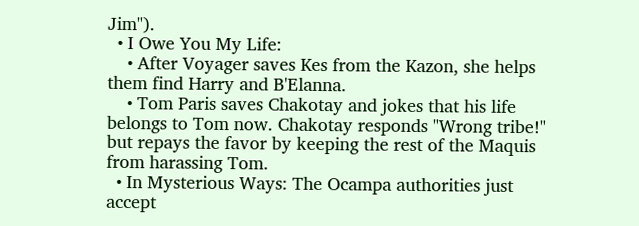Jim").
  • I Owe You My Life:
    • After Voyager saves Kes from the Kazon, she helps them find Harry and B'Elanna.
    • Tom Paris saves Chakotay and jokes that his life belongs to Tom now. Chakotay responds "Wrong tribe!" but repays the favor by keeping the rest of the Maquis from harassing Tom.
  • In Mysterious Ways: The Ocampa authorities just accept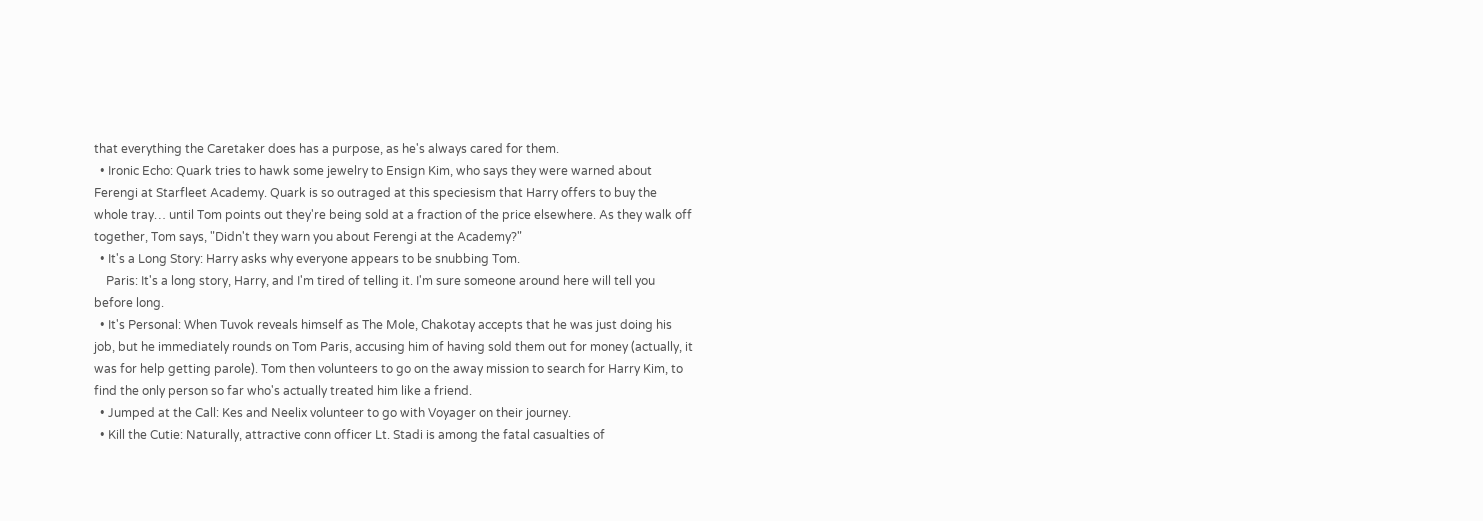that everything the Caretaker does has a purpose, as he's always cared for them.
  • Ironic Echo: Quark tries to hawk some jewelry to Ensign Kim, who says they were warned about Ferengi at Starfleet Academy. Quark is so outraged at this speciesism that Harry offers to buy the whole tray… until Tom points out they're being sold at a fraction of the price elsewhere. As they walk off together, Tom says, "Didn't they warn you about Ferengi at the Academy?"
  • It's a Long Story: Harry asks why everyone appears to be snubbing Tom.
    Paris: It's a long story, Harry, and I'm tired of telling it. I'm sure someone around here will tell you before long.
  • It's Personal: When Tuvok reveals himself as The Mole, Chakotay accepts that he was just doing his job, but he immediately rounds on Tom Paris, accusing him of having sold them out for money (actually, it was for help getting parole). Tom then volunteers to go on the away mission to search for Harry Kim, to find the only person so far who's actually treated him like a friend.
  • Jumped at the Call: Kes and Neelix volunteer to go with Voyager on their journey.
  • Kill the Cutie: Naturally, attractive conn officer Lt. Stadi is among the fatal casualties of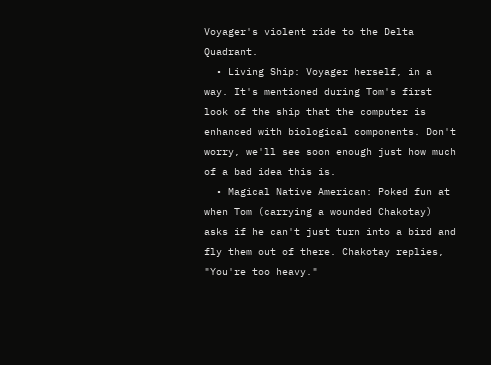Voyager's violent ride to the Delta Quadrant.
  • Living Ship: Voyager herself, in a way. It's mentioned during Tom's first look of the ship that the computer is enhanced with biological components. Don't worry, we'll see soon enough just how much of a bad idea this is.
  • Magical Native American: Poked fun at when Tom (carrying a wounded Chakotay) asks if he can't just turn into a bird and fly them out of there. Chakotay replies, "You're too heavy."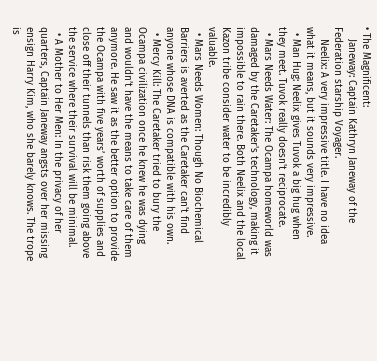• The Magnificent:
    Janeway: Captain Kathryn Janeway of the Federation starship Voyager.
    Neelix: A very impressive title. I have no idea what it means, but it sounds very impressive.
  • Man Hug: Neelix gives Tuvok a big hug when they meet. Tuvok really doesn't reciprocate.
  • Mars Needs Water: The Ocampa homeworld was damaged by the Caretaker's technology, making it impossible to rain there. Both Neelix and the local Kazon tribe consider water to be incredibly valuable.
  • Mars Needs Women: Though No Biochemical Barriers is averted as the Caretaker can't find anyone whose DNA is compatible with his own.
  • Mercy Kill: The Caretaker tried to bury the Ocampa civilization once he knew he was dying and wouldn’t have the means to take care of them anymore. He saw it as the better option to provide the Ocampa with five years’ worth of supplies and close off their tunnels than risk them going above the service where their survival will be minimal.
  • A Mother to Her Men: In the privacy of her quarters, Captain Janeway angsts over her missing ensign Harry Kim, who she barely knows. The trope is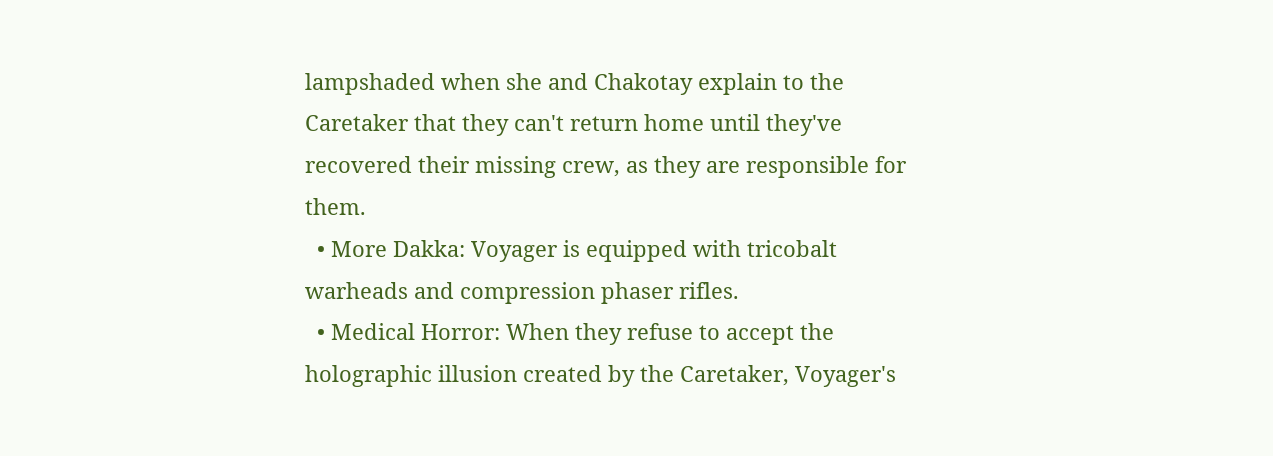lampshaded when she and Chakotay explain to the Caretaker that they can't return home until they've recovered their missing crew, as they are responsible for them.
  • More Dakka: Voyager is equipped with tricobalt warheads and compression phaser rifles.
  • Medical Horror: When they refuse to accept the holographic illusion created by the Caretaker, Voyager's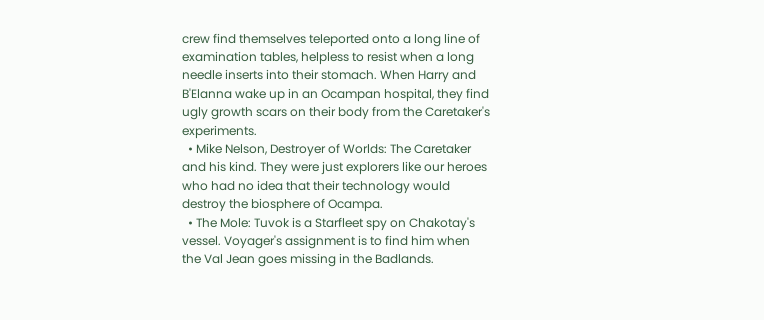crew find themselves teleported onto a long line of examination tables, helpless to resist when a long needle inserts into their stomach. When Harry and B'Elanna wake up in an Ocampan hospital, they find ugly growth scars on their body from the Caretaker's experiments.
  • Mike Nelson, Destroyer of Worlds: The Caretaker and his kind. They were just explorers like our heroes who had no idea that their technology would destroy the biosphere of Ocampa.
  • The Mole: Tuvok is a Starfleet spy on Chakotay's vessel. Voyager's assignment is to find him when the Val Jean goes missing in the Badlands.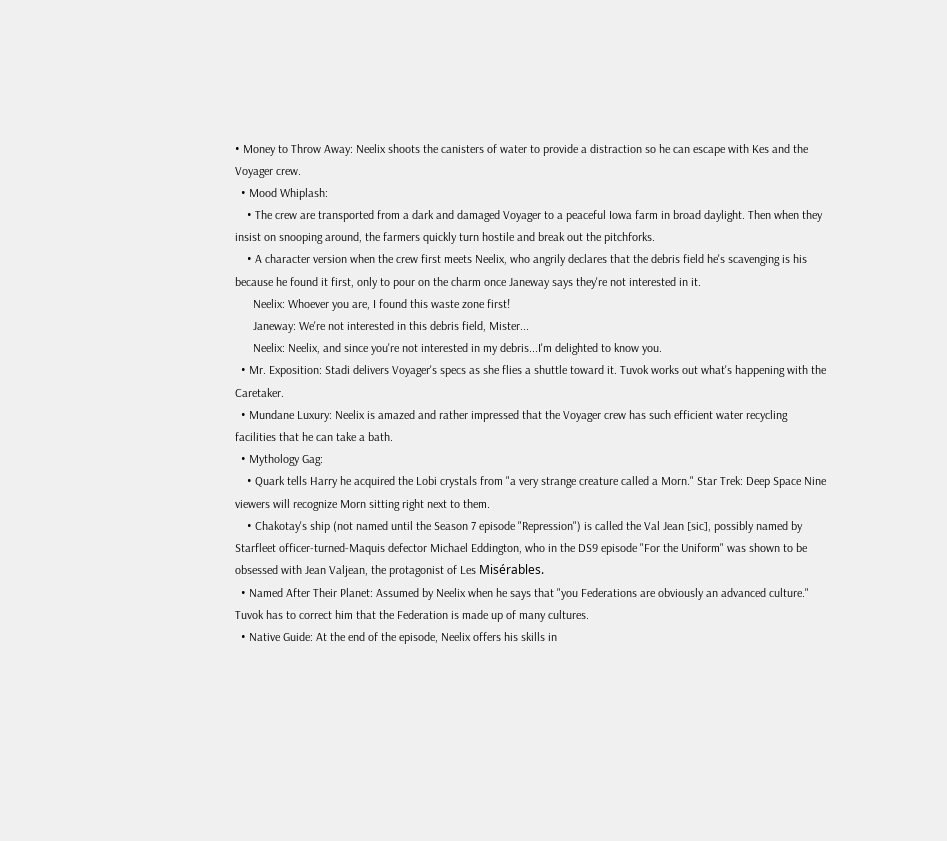• Money to Throw Away: Neelix shoots the canisters of water to provide a distraction so he can escape with Kes and the Voyager crew.
  • Mood Whiplash:
    • The crew are transported from a dark and damaged Voyager to a peaceful Iowa farm in broad daylight. Then when they insist on snooping around, the farmers quickly turn hostile and break out the pitchforks.
    • A character version when the crew first meets Neelix, who angrily declares that the debris field he's scavenging is his because he found it first, only to pour on the charm once Janeway says they're not interested in it.
      Neelix: Whoever you are, I found this waste zone first!
      Janeway: We're not interested in this debris field, Mister...
      Neelix: Neelix, and since you're not interested in my debris...I'm delighted to know you.
  • Mr. Exposition: Stadi delivers Voyager's specs as she flies a shuttle toward it. Tuvok works out what's happening with the Caretaker.
  • Mundane Luxury: Neelix is amazed and rather impressed that the Voyager crew has such efficient water recycling facilities that he can take a bath.
  • Mythology Gag:
    • Quark tells Harry he acquired the Lobi crystals from "a very strange creature called a Morn." Star Trek: Deep Space Nine viewers will recognize Morn sitting right next to them.
    • Chakotay's ship (not named until the Season 7 episode "Repression") is called the Val Jean [sic], possibly named by Starfleet officer-turned-Maquis defector Michael Eddington, who in the DS9 episode "For the Uniform" was shown to be obsessed with Jean Valjean, the protagonist of Les Misérables.
  • Named After Their Planet: Assumed by Neelix when he says that "you Federations are obviously an advanced culture." Tuvok has to correct him that the Federation is made up of many cultures.
  • Native Guide: At the end of the episode, Neelix offers his skills in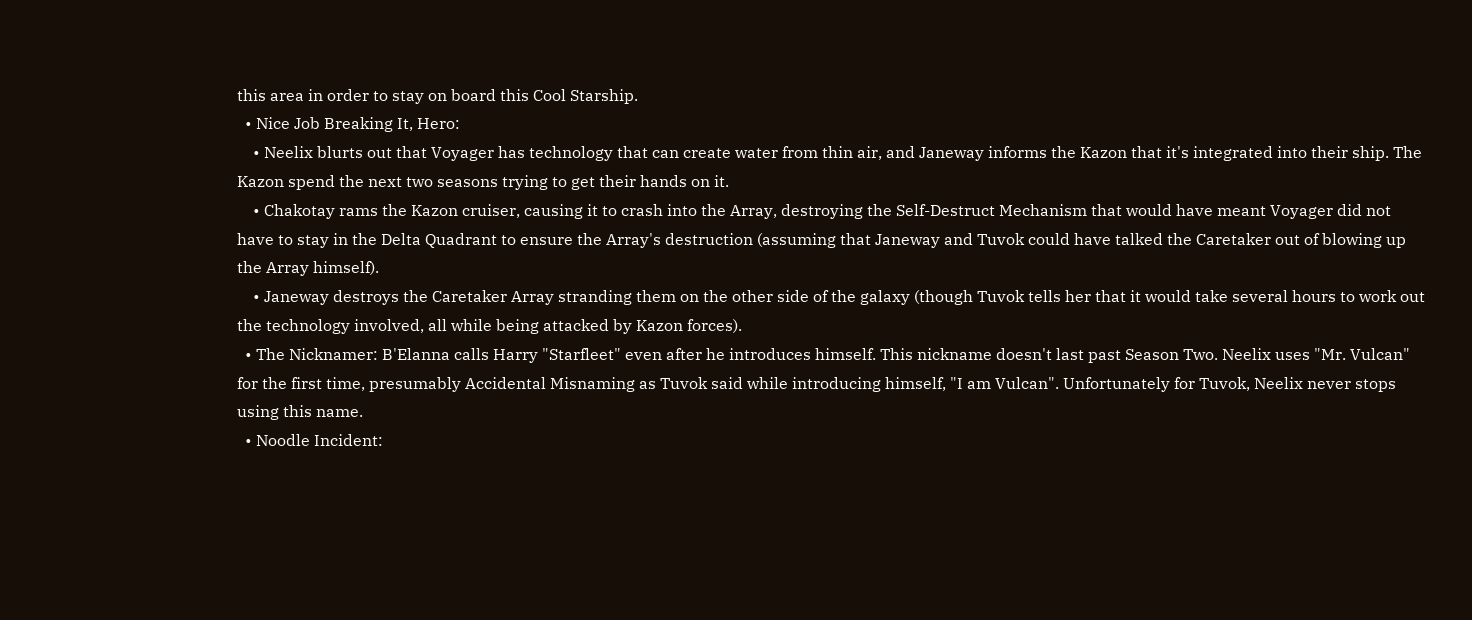this area in order to stay on board this Cool Starship.
  • Nice Job Breaking It, Hero:
    • Neelix blurts out that Voyager has technology that can create water from thin air, and Janeway informs the Kazon that it's integrated into their ship. The Kazon spend the next two seasons trying to get their hands on it.
    • Chakotay rams the Kazon cruiser, causing it to crash into the Array, destroying the Self-Destruct Mechanism that would have meant Voyager did not have to stay in the Delta Quadrant to ensure the Array's destruction (assuming that Janeway and Tuvok could have talked the Caretaker out of blowing up the Array himself).
    • Janeway destroys the Caretaker Array stranding them on the other side of the galaxy (though Tuvok tells her that it would take several hours to work out the technology involved, all while being attacked by Kazon forces).
  • The Nicknamer: B'Elanna calls Harry "Starfleet" even after he introduces himself. This nickname doesn't last past Season Two. Neelix uses "Mr. Vulcan" for the first time, presumably Accidental Misnaming as Tuvok said while introducing himself, "I am Vulcan". Unfortunately for Tuvok, Neelix never stops using this name.
  • Noodle Incident: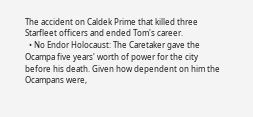The accident on Caldek Prime that killed three Starfleet officers and ended Tom's career.
  • No Endor Holocaust: The Caretaker gave the Ocampa five years' worth of power for the city before his death. Given how dependent on him the Ocampans were,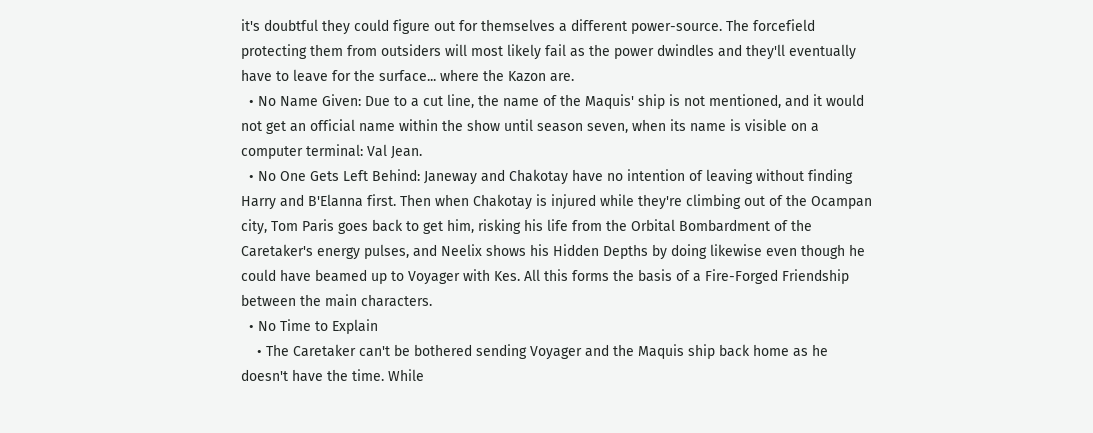it's doubtful they could figure out for themselves a different power-source. The forcefield protecting them from outsiders will most likely fail as the power dwindles and they'll eventually have to leave for the surface... where the Kazon are.
  • No Name Given: Due to a cut line, the name of the Maquis' ship is not mentioned, and it would not get an official name within the show until season seven, when its name is visible on a computer terminal: Val Jean.
  • No One Gets Left Behind: Janeway and Chakotay have no intention of leaving without finding Harry and B'Elanna first. Then when Chakotay is injured while they're climbing out of the Ocampan city, Tom Paris goes back to get him, risking his life from the Orbital Bombardment of the Caretaker's energy pulses, and Neelix shows his Hidden Depths by doing likewise even though he could have beamed up to Voyager with Kes. All this forms the basis of a Fire-Forged Friendship between the main characters.
  • No Time to Explain
    • The Caretaker can't be bothered sending Voyager and the Maquis ship back home as he doesn't have the time. While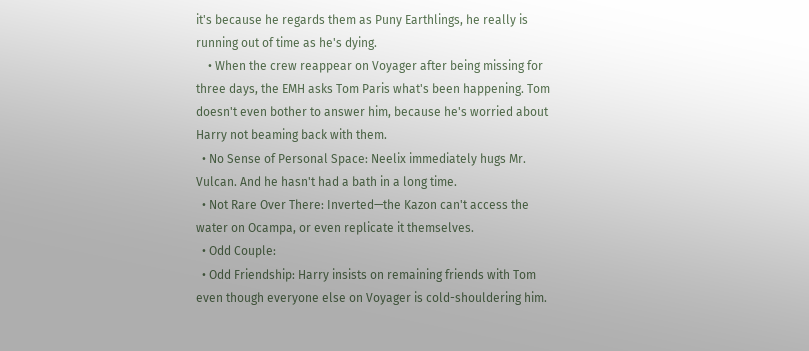it's because he regards them as Puny Earthlings, he really is running out of time as he's dying.
    • When the crew reappear on Voyager after being missing for three days, the EMH asks Tom Paris what's been happening. Tom doesn't even bother to answer him, because he's worried about Harry not beaming back with them.
  • No Sense of Personal Space: Neelix immediately hugs Mr. Vulcan. And he hasn't had a bath in a long time.
  • Not Rare Over There: Inverted—the Kazon can't access the water on Ocampa, or even replicate it themselves.
  • Odd Couple:
  • Odd Friendship: Harry insists on remaining friends with Tom even though everyone else on Voyager is cold-shouldering him.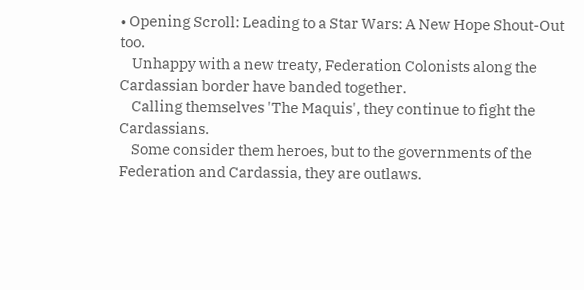• Opening Scroll: Leading to a Star Wars: A New Hope Shout-Out too.
    Unhappy with a new treaty, Federation Colonists along the Cardassian border have banded together.
    Calling themselves 'The Maquis', they continue to fight the Cardassians.
    Some consider them heroes, but to the governments of the Federation and Cardassia, they are outlaws.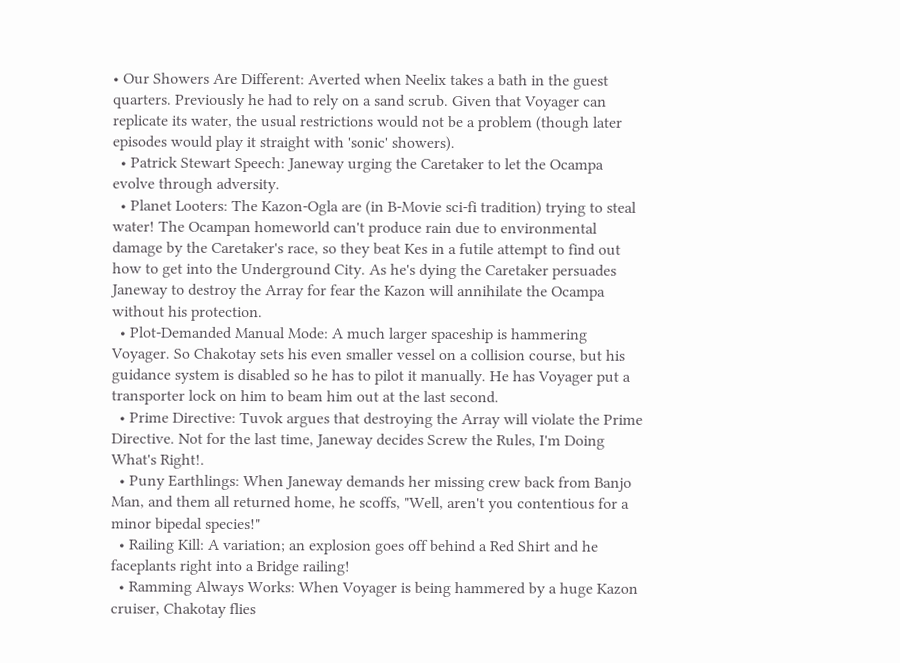• Our Showers Are Different: Averted when Neelix takes a bath in the guest quarters. Previously he had to rely on a sand scrub. Given that Voyager can replicate its water, the usual restrictions would not be a problem (though later episodes would play it straight with 'sonic' showers).
  • Patrick Stewart Speech: Janeway urging the Caretaker to let the Ocampa evolve through adversity.
  • Planet Looters: The Kazon-Ogla are (in B-Movie sci-fi tradition) trying to steal water! The Ocampan homeworld can't produce rain due to environmental damage by the Caretaker's race, so they beat Kes in a futile attempt to find out how to get into the Underground City. As he's dying the Caretaker persuades Janeway to destroy the Array for fear the Kazon will annihilate the Ocampa without his protection.
  • Plot-Demanded Manual Mode: A much larger spaceship is hammering Voyager. So Chakotay sets his even smaller vessel on a collision course, but his guidance system is disabled so he has to pilot it manually. He has Voyager put a transporter lock on him to beam him out at the last second.
  • Prime Directive: Tuvok argues that destroying the Array will violate the Prime Directive. Not for the last time, Janeway decides Screw the Rules, I'm Doing What's Right!.
  • Puny Earthlings: When Janeway demands her missing crew back from Banjo Man, and them all returned home, he scoffs, "Well, aren't you contentious for a minor bipedal species!"
  • Railing Kill: A variation; an explosion goes off behind a Red Shirt and he faceplants right into a Bridge railing!
  • Ramming Always Works: When Voyager is being hammered by a huge Kazon cruiser, Chakotay flies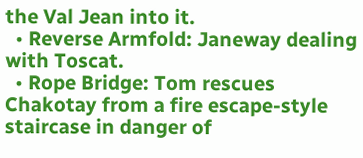the Val Jean into it.
  • Reverse Armfold: Janeway dealing with Toscat.
  • Rope Bridge: Tom rescues Chakotay from a fire escape-style staircase in danger of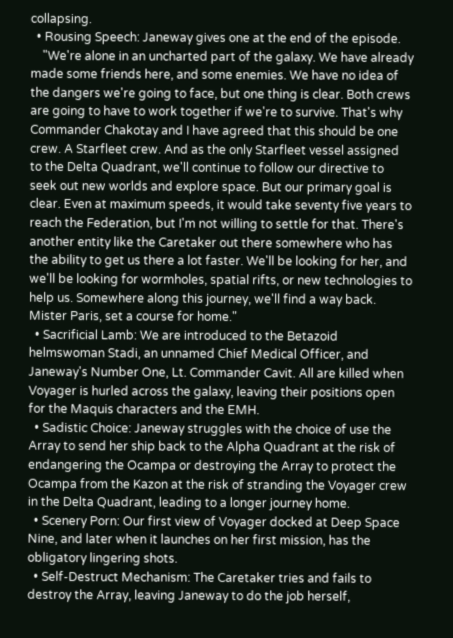collapsing.
  • Rousing Speech: Janeway gives one at the end of the episode.
    "We're alone in an uncharted part of the galaxy. We have already made some friends here, and some enemies. We have no idea of the dangers we're going to face, but one thing is clear. Both crews are going to have to work together if we're to survive. That's why Commander Chakotay and I have agreed that this should be one crew. A Starfleet crew. And as the only Starfleet vessel assigned to the Delta Quadrant, we'll continue to follow our directive to seek out new worlds and explore space. But our primary goal is clear. Even at maximum speeds, it would take seventy five years to reach the Federation, but I'm not willing to settle for that. There's another entity like the Caretaker out there somewhere who has the ability to get us there a lot faster. We'll be looking for her, and we'll be looking for wormholes, spatial rifts, or new technologies to help us. Somewhere along this journey, we'll find a way back. Mister Paris, set a course for home."
  • Sacrificial Lamb: We are introduced to the Betazoid helmswoman Stadi, an unnamed Chief Medical Officer, and Janeway's Number One, Lt. Commander Cavit. All are killed when Voyager is hurled across the galaxy, leaving their positions open for the Maquis characters and the EMH.
  • Sadistic Choice: Janeway struggles with the choice of use the Array to send her ship back to the Alpha Quadrant at the risk of endangering the Ocampa or destroying the Array to protect the Ocampa from the Kazon at the risk of stranding the Voyager crew in the Delta Quadrant, leading to a longer journey home.
  • Scenery Porn: Our first view of Voyager docked at Deep Space Nine, and later when it launches on her first mission, has the obligatory lingering shots.
  • Self-Destruct Mechanism: The Caretaker tries and fails to destroy the Array, leaving Janeway to do the job herself,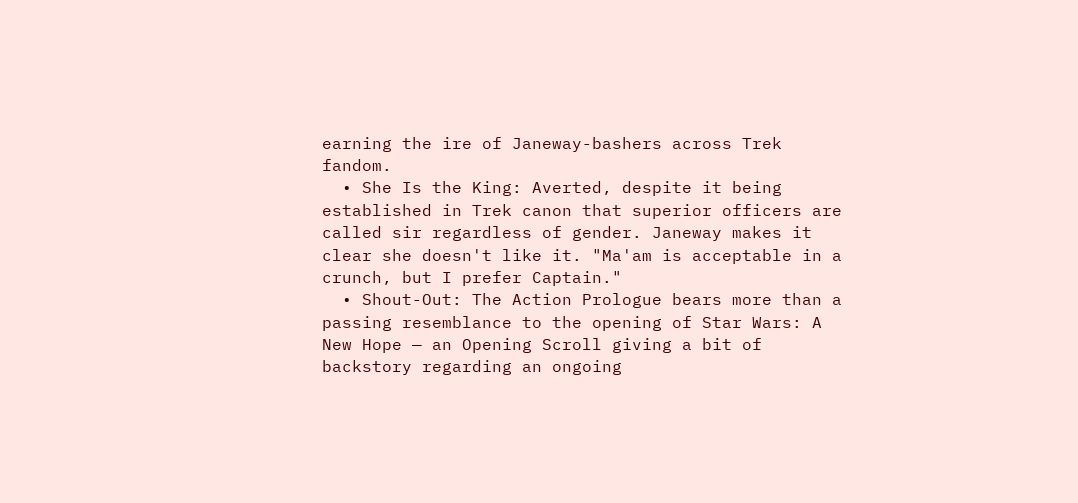earning the ire of Janeway-bashers across Trek fandom.
  • She Is the King: Averted, despite it being established in Trek canon that superior officers are called sir regardless of gender. Janeway makes it clear she doesn't like it. "Ma'am is acceptable in a crunch, but I prefer Captain."
  • Shout-Out: The Action Prologue bears more than a passing resemblance to the opening of Star Wars: A New Hope — an Opening Scroll giving a bit of backstory regarding an ongoing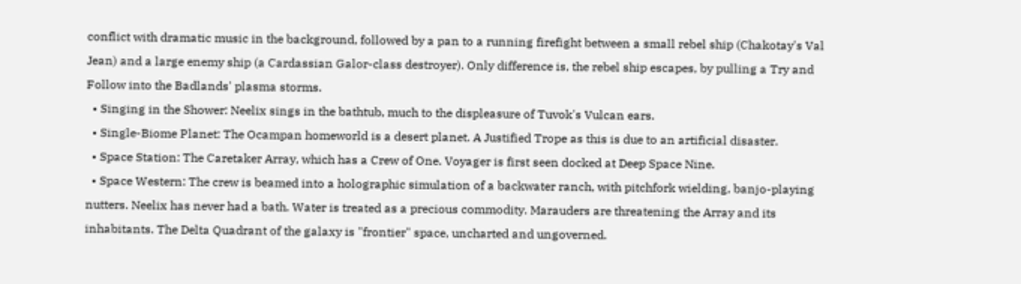conflict with dramatic music in the background, followed by a pan to a running firefight between a small rebel ship (Chakotay's Val Jean) and a large enemy ship (a Cardassian Galor-class destroyer). Only difference is, the rebel ship escapes, by pulling a Try and Follow into the Badlands' plasma storms.
  • Singing in the Shower: Neelix sings in the bathtub, much to the displeasure of Tuvok's Vulcan ears.
  • Single-Biome Planet: The Ocampan homeworld is a desert planet. A Justified Trope as this is due to an artificial disaster.
  • Space Station: The Caretaker Array, which has a Crew of One. Voyager is first seen docked at Deep Space Nine.
  • Space Western: The crew is beamed into a holographic simulation of a backwater ranch, with pitchfork wielding, banjo-playing nutters. Neelix has never had a bath. Water is treated as a precious commodity. Marauders are threatening the Array and its inhabitants. The Delta Quadrant of the galaxy is "frontier" space, uncharted and ungoverned.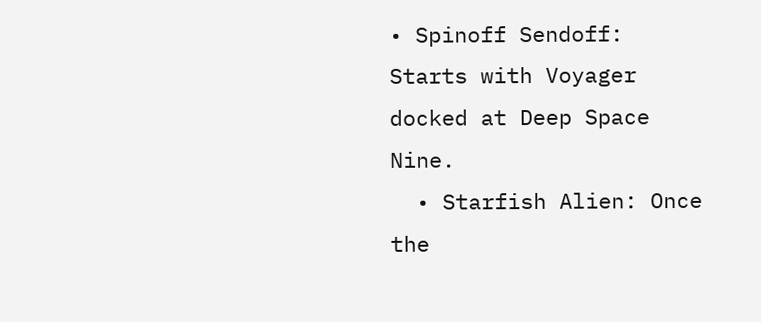• Spinoff Sendoff: Starts with Voyager docked at Deep Space Nine.
  • Starfish Alien: Once the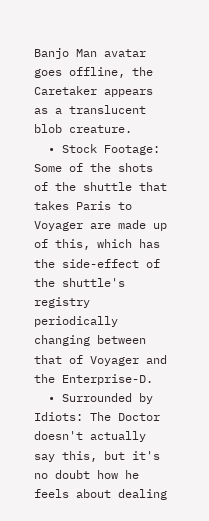Banjo Man avatar goes offline, the Caretaker appears as a translucent blob creature.
  • Stock Footage: Some of the shots of the shuttle that takes Paris to Voyager are made up of this, which has the side-effect of the shuttle's registry periodically changing between that of Voyager and the Enterprise-D.
  • Surrounded by Idiots: The Doctor doesn't actually say this, but it's no doubt how he feels about dealing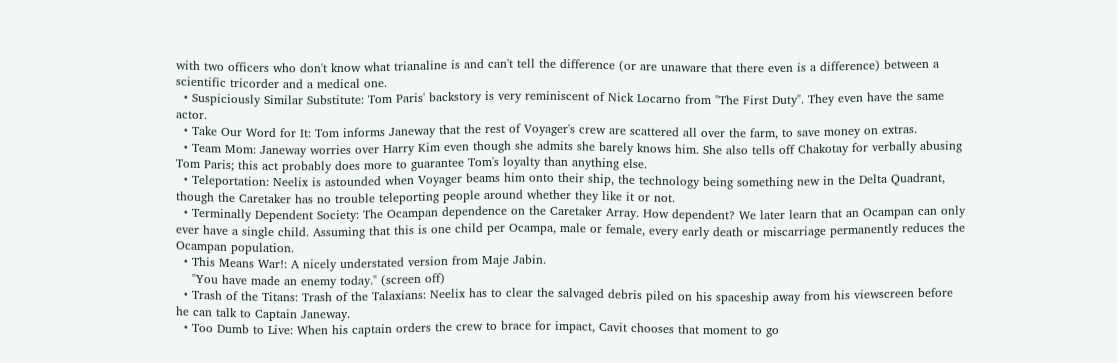with two officers who don't know what trianaline is and can't tell the difference (or are unaware that there even is a difference) between a scientific tricorder and a medical one.
  • Suspiciously Similar Substitute: Tom Paris' backstory is very reminiscent of Nick Locarno from "The First Duty". They even have the same actor.
  • Take Our Word for It: Tom informs Janeway that the rest of Voyager's crew are scattered all over the farm, to save money on extras.
  • Team Mom: Janeway worries over Harry Kim even though she admits she barely knows him. She also tells off Chakotay for verbally abusing Tom Paris; this act probably does more to guarantee Tom's loyalty than anything else.
  • Teleportation: Neelix is astounded when Voyager beams him onto their ship, the technology being something new in the Delta Quadrant, though the Caretaker has no trouble teleporting people around whether they like it or not.
  • Terminally Dependent Society: The Ocampan dependence on the Caretaker Array. How dependent? We later learn that an Ocampan can only ever have a single child. Assuming that this is one child per Ocampa, male or female, every early death or miscarriage permanently reduces the Ocampan population.
  • This Means War!: A nicely understated version from Maje Jabin.
    "You have made an enemy today." (screen off)
  • Trash of the Titans: Trash of the Talaxians: Neelix has to clear the salvaged debris piled on his spaceship away from his viewscreen before he can talk to Captain Janeway.
  • Too Dumb to Live: When his captain orders the crew to brace for impact, Cavit chooses that moment to go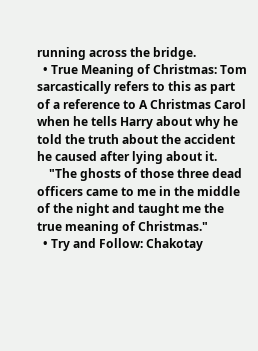running across the bridge.
  • True Meaning of Christmas: Tom sarcastically refers to this as part of a reference to A Christmas Carol when he tells Harry about why he told the truth about the accident he caused after lying about it.
    "The ghosts of those three dead officers came to me in the middle of the night and taught me the true meaning of Christmas."
  • Try and Follow: Chakotay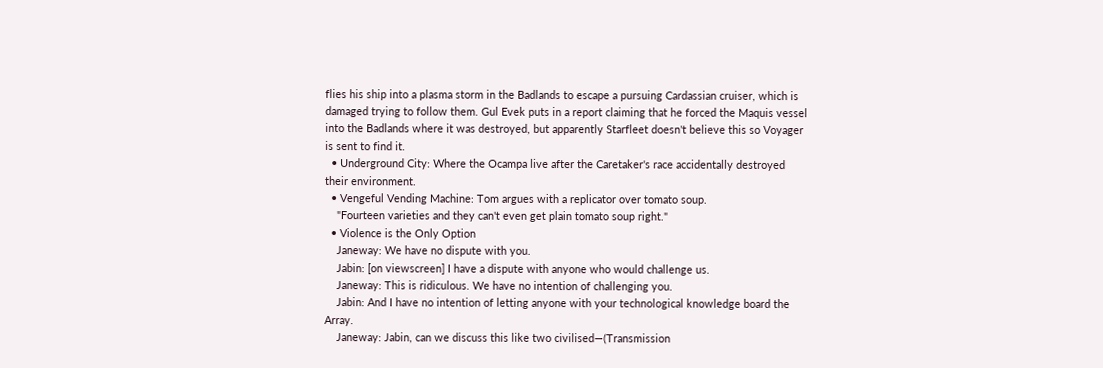flies his ship into a plasma storm in the Badlands to escape a pursuing Cardassian cruiser, which is damaged trying to follow them. Gul Evek puts in a report claiming that he forced the Maquis vessel into the Badlands where it was destroyed, but apparently Starfleet doesn't believe this so Voyager is sent to find it.
  • Underground City: Where the Ocampa live after the Caretaker's race accidentally destroyed their environment.
  • Vengeful Vending Machine: Tom argues with a replicator over tomato soup.
    "Fourteen varieties and they can't even get plain tomato soup right."
  • Violence is the Only Option
    Janeway: We have no dispute with you.
    Jabin: [on viewscreen] I have a dispute with anyone who would challenge us.
    Janeway: This is ridiculous. We have no intention of challenging you.
    Jabin: And I have no intention of letting anyone with your technological knowledge board the Array.
    Janeway: Jabin, can we discuss this like two civilised—(Transmission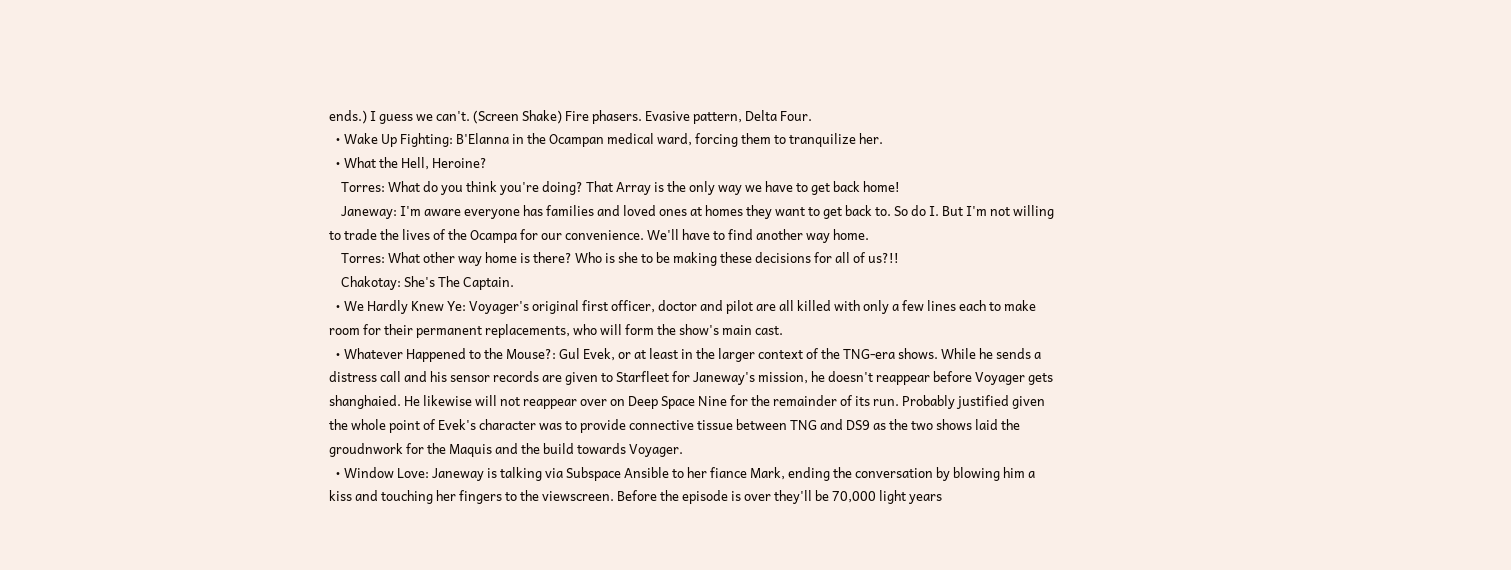ends.) I guess we can't. (Screen Shake) Fire phasers. Evasive pattern, Delta Four.
  • Wake Up Fighting: B'Elanna in the Ocampan medical ward, forcing them to tranquilize her.
  • What the Hell, Heroine?
    Torres: What do you think you're doing? That Array is the only way we have to get back home!
    Janeway: I'm aware everyone has families and loved ones at homes they want to get back to. So do I. But I'm not willing to trade the lives of the Ocampa for our convenience. We'll have to find another way home.
    Torres: What other way home is there? Who is she to be making these decisions for all of us?!!
    Chakotay: She's The Captain.
  • We Hardly Knew Ye: Voyager's original first officer, doctor and pilot are all killed with only a few lines each to make room for their permanent replacements, who will form the show's main cast.
  • Whatever Happened to the Mouse?: Gul Evek, or at least in the larger context of the TNG-era shows. While he sends a distress call and his sensor records are given to Starfleet for Janeway's mission, he doesn't reappear before Voyager gets shanghaied. He likewise will not reappear over on Deep Space Nine for the remainder of its run. Probably justified given the whole point of Evek's character was to provide connective tissue between TNG and DS9 as the two shows laid the groudnwork for the Maquis and the build towards Voyager.
  • Window Love: Janeway is talking via Subspace Ansible to her fiance Mark, ending the conversation by blowing him a kiss and touching her fingers to the viewscreen. Before the episode is over they'll be 70,000 light years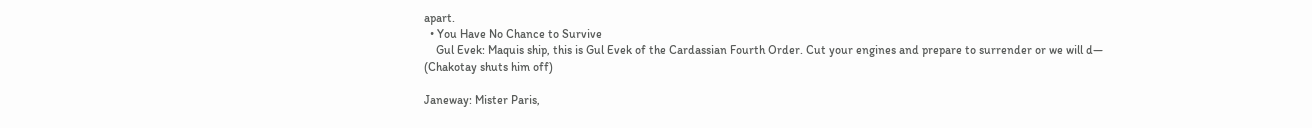apart.
  • You Have No Chance to Survive
    Gul Evek: Maquis ship, this is Gul Evek of the Cardassian Fourth Order. Cut your engines and prepare to surrender or we will d— (Chakotay shuts him off)

Janeway: Mister Paris,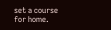set a course for home.